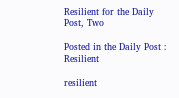Resilient for the Daily Post, Two

Posted in the Daily Post : Resilient

resilient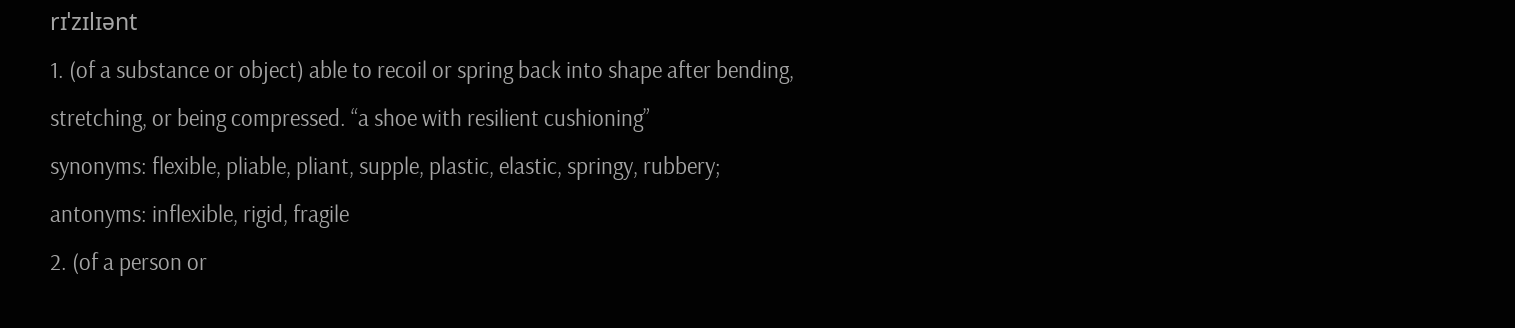rɪˈzɪlɪənt
1. (of a substance or object) able to recoil or spring back into shape after bending,
stretching, or being compressed. “a shoe with resilient cushioning”
synonyms: flexible, pliable, pliant, supple, plastic, elastic, springy, rubbery;
antonyms: inflexible, rigid, fragile
2. (of a person or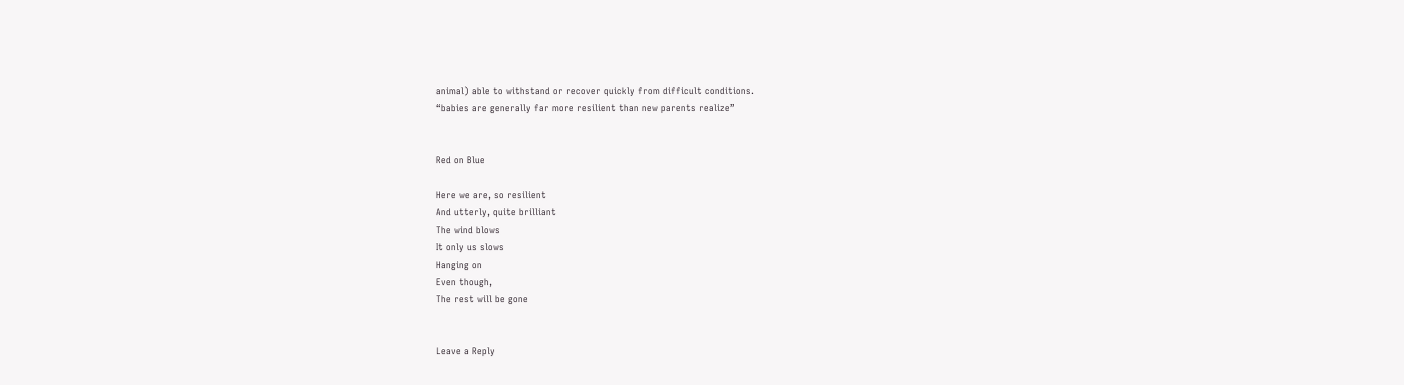animal) able to withstand or recover quickly from difficult conditions.
“babies are generally far more resilient than new parents realize”


Red on Blue

Here we are, so resilient
And utterly, quite brilliant
The wind blows
It only us slows
Hanging on
Even though,
The rest will be gone


Leave a Reply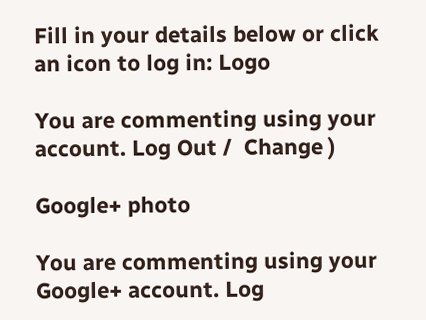Fill in your details below or click an icon to log in: Logo

You are commenting using your account. Log Out /  Change )

Google+ photo

You are commenting using your Google+ account. Log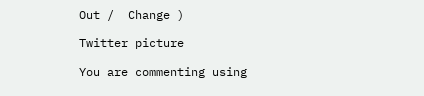Out /  Change )

Twitter picture

You are commenting using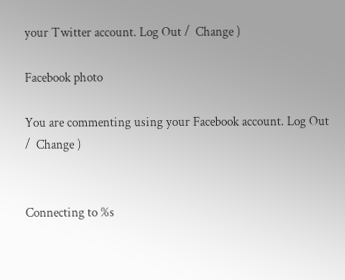your Twitter account. Log Out /  Change )

Facebook photo

You are commenting using your Facebook account. Log Out /  Change )


Connecting to %s